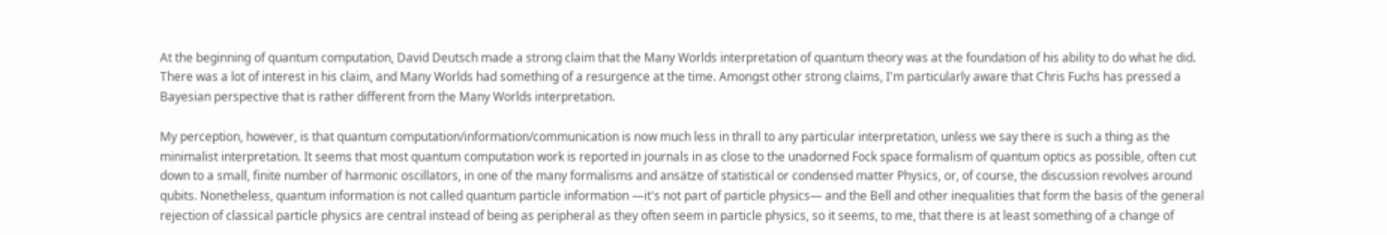At the beginning of quantum computation, David Deutsch made a strong claim that the Many Worlds interpretation of quantum theory was at the foundation of his ability to do what he did. There was a lot of interest in his claim, and Many Worlds had something of a resurgence at the time. Amongst other strong claims, I'm particularly aware that Chris Fuchs has pressed a Bayesian perspective that is rather different from the Many Worlds interpretation.

My perception, however, is that quantum computation/information/communication is now much less in thrall to any particular interpretation, unless we say there is such a thing as the minimalist interpretation. It seems that most quantum computation work is reported in journals in as close to the unadorned Fock space formalism of quantum optics as possible, often cut down to a small, finite number of harmonic oscillators, in one of the many formalisms and ansätze of statistical or condensed matter Physics, or, of course, the discussion revolves around qubits. Nonetheless, quantum information is not called quantum particle information —it's not part of particle physics— and the Bell and other inequalities that form the basis of the general rejection of classical particle physics are central instead of being as peripheral as they often seem in particle physics, so it seems, to me, that there is at least something of a change of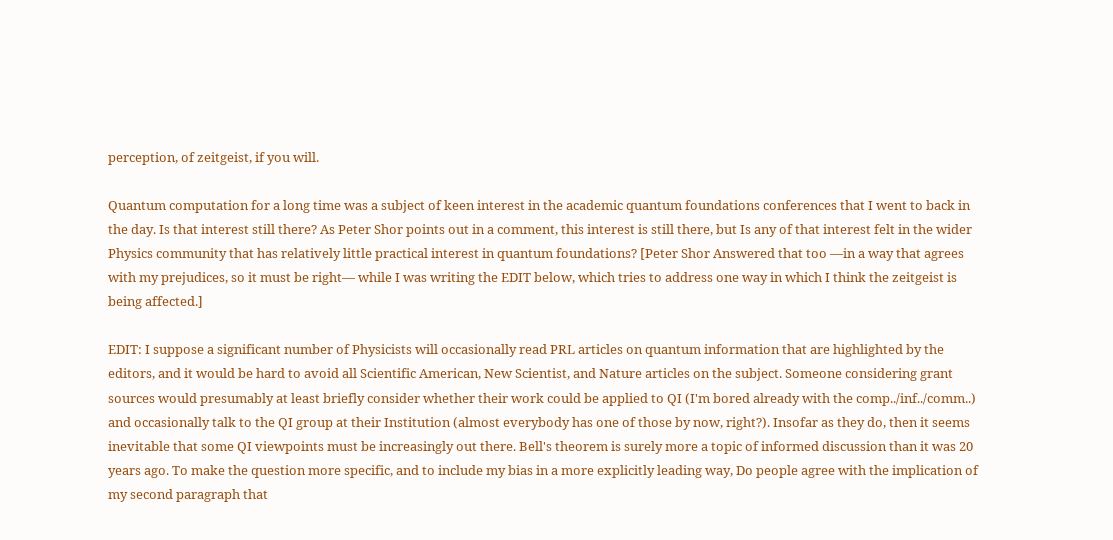perception, of zeitgeist, if you will.

Quantum computation for a long time was a subject of keen interest in the academic quantum foundations conferences that I went to back in the day. Is that interest still there? As Peter Shor points out in a comment, this interest is still there, but Is any of that interest felt in the wider Physics community that has relatively little practical interest in quantum foundations? [Peter Shor Answered that too —in a way that agrees with my prejudices, so it must be right— while I was writing the EDIT below, which tries to address one way in which I think the zeitgeist is being affected.]

EDIT: I suppose a significant number of Physicists will occasionally read PRL articles on quantum information that are highlighted by the editors, and it would be hard to avoid all Scientific American, New Scientist, and Nature articles on the subject. Someone considering grant sources would presumably at least briefly consider whether their work could be applied to QI (I'm bored already with the comp../inf../comm..) and occasionally talk to the QI group at their Institution (almost everybody has one of those by now, right?). Insofar as they do, then it seems inevitable that some QI viewpoints must be increasingly out there. Bell's theorem is surely more a topic of informed discussion than it was 20 years ago. To make the question more specific, and to include my bias in a more explicitly leading way, Do people agree with the implication of my second paragraph that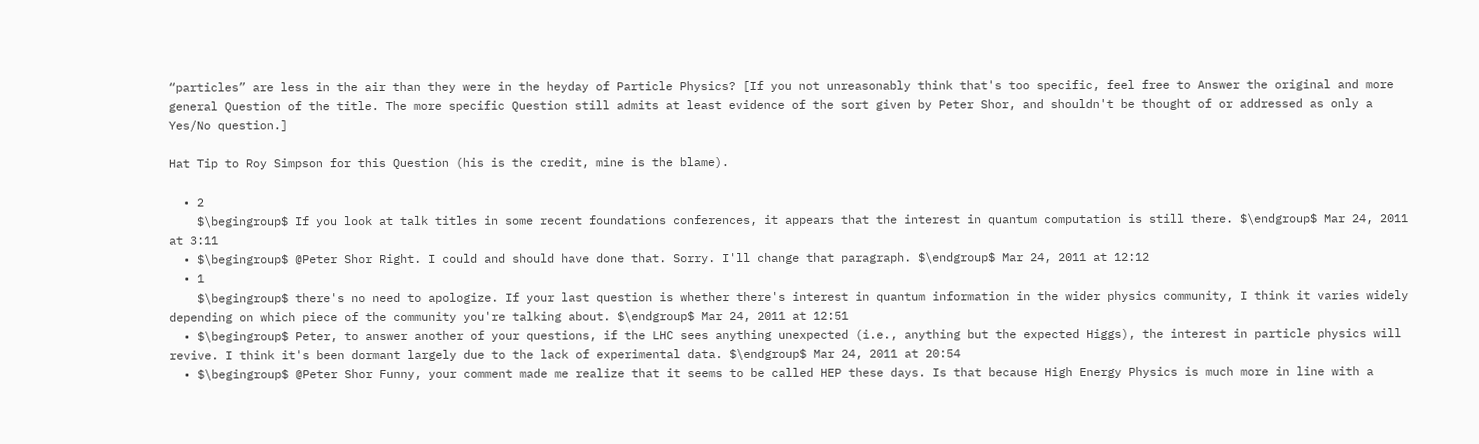“particles” are less in the air than they were in the heyday of Particle Physics? [If you not unreasonably think that's too specific, feel free to Answer the original and more general Question of the title. The more specific Question still admits at least evidence of the sort given by Peter Shor, and shouldn't be thought of or addressed as only a Yes/No question.]

Hat Tip to Roy Simpson for this Question (his is the credit, mine is the blame).

  • 2
    $\begingroup$ If you look at talk titles in some recent foundations conferences, it appears that the interest in quantum computation is still there. $\endgroup$ Mar 24, 2011 at 3:11
  • $\begingroup$ @Peter Shor Right. I could and should have done that. Sorry. I'll change that paragraph. $\endgroup$ Mar 24, 2011 at 12:12
  • 1
    $\begingroup$ there's no need to apologize. If your last question is whether there's interest in quantum information in the wider physics community, I think it varies widely depending on which piece of the community you're talking about. $\endgroup$ Mar 24, 2011 at 12:51
  • $\begingroup$ Peter, to answer another of your questions, if the LHC sees anything unexpected (i.e., anything but the expected Higgs), the interest in particle physics will revive. I think it's been dormant largely due to the lack of experimental data. $\endgroup$ Mar 24, 2011 at 20:54
  • $\begingroup$ @Peter Shor Funny, your comment made me realize that it seems to be called HEP these days. Is that because High Energy Physics is much more in line with a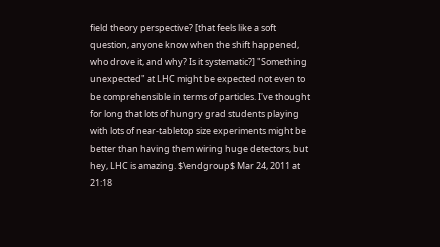field theory perspective? [that feels like a soft question, anyone know when the shift happened, who drove it, and why? Is it systematic?] "Something unexpected" at LHC might be expected not even to be comprehensible in terms of particles. I've thought for long that lots of hungry grad students playing with lots of near-tabletop size experiments might be better than having them wiring huge detectors, but hey, LHC is amazing. $\endgroup$ Mar 24, 2011 at 21:18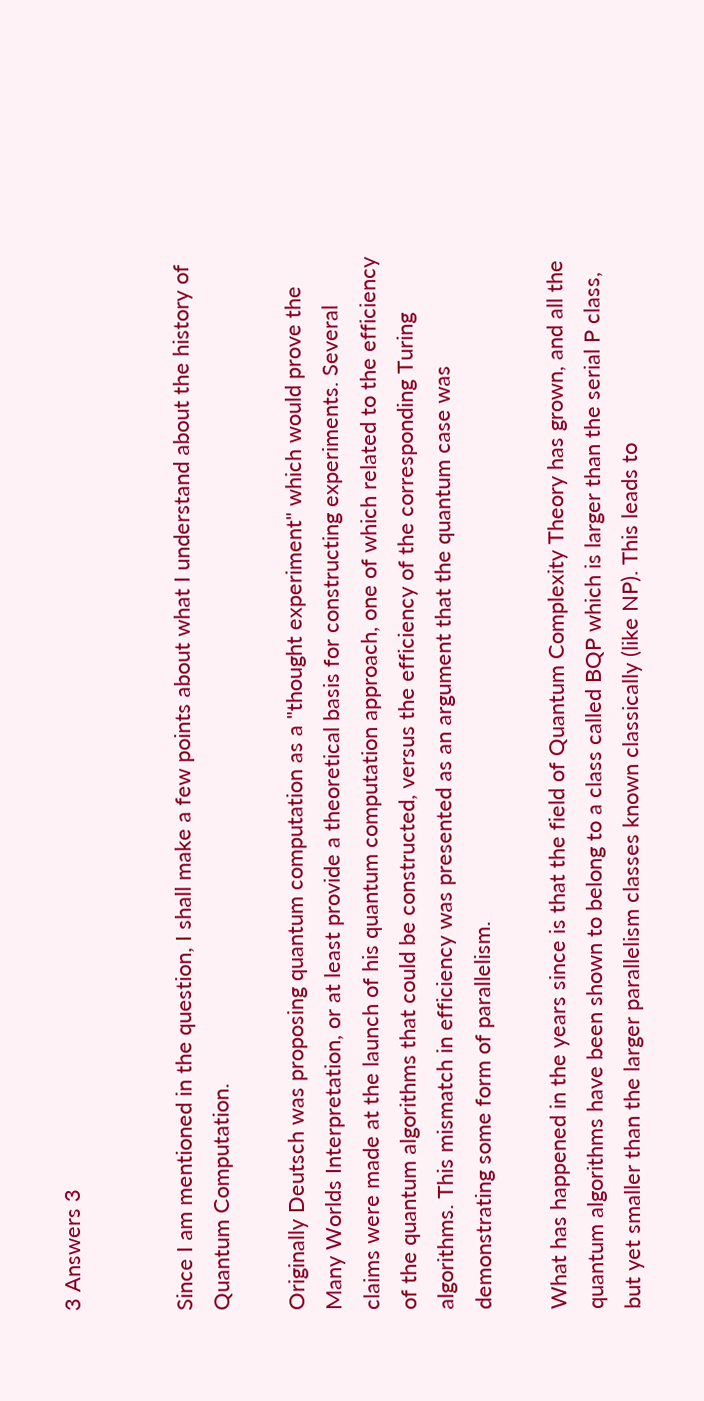3 Answers 3


Since I am mentioned in the question, I shall make a few points about what I understand about the history of Quantum Computation.

Originally Deutsch was proposing quantum computation as a "thought experiment" which would prove the Many Worlds Interpretation, or at least provide a theoretical basis for constructing experiments. Several claims were made at the launch of his quantum computation approach, one of which related to the efficiency of the quantum algorithms that could be constructed, versus the efficiency of the corresponding Turing algorithms. This mismatch in efficiency was presented as an argument that the quantum case was demonstrating some form of parallelism.

What has happened in the years since is that the field of Quantum Complexity Theory has grown, and all the quantum algorithms have been shown to belong to a class called BQP which is larger than the serial P class, but yet smaller than the larger parallelism classes known classically (like NP). This leads to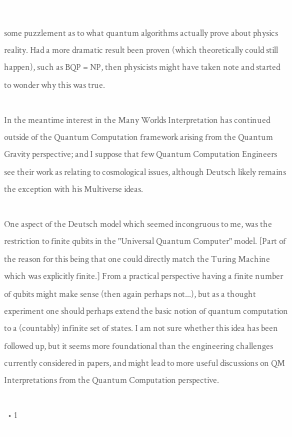some puzzlement as to what quantum algorithms actually prove about physics reality. Had a more dramatic result been proven (which theoretically could still happen), such as BQP = NP, then physicists might have taken note and started to wonder why this was true.

In the meantime interest in the Many Worlds Interpretation has continued outside of the Quantum Computation framework arising from the Quantum Gravity perspective; and I suppose that few Quantum Computation Engineers see their work as relating to cosmological issues, although Deutsch likely remains the exception with his Multiverse ideas.

One aspect of the Deutsch model which seemed incongruous to me, was the restriction to finite qubits in the "Universal Quantum Computer" model. [Part of the reason for this being that one could directly match the Turing Machine which was explicitly finite.] From a practical perspective having a finite number of qubits might make sense (then again perhaps not...), but as a thought experiment one should perhaps extend the basic notion of quantum computation to a (countably) infinite set of states. I am not sure whether this idea has been followed up, but it seems more foundational than the engineering challenges currently considered in papers, and might lead to more useful discussions on QM Interpretations from the Quantum Computation perspective.

  • 1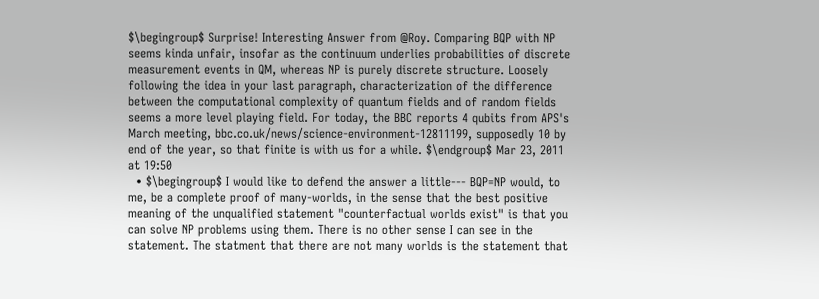$\begingroup$ Surprise! Interesting Answer from @Roy. Comparing BQP with NP seems kinda unfair, insofar as the continuum underlies probabilities of discrete measurement events in QM, whereas NP is purely discrete structure. Loosely following the idea in your last paragraph, characterization of the difference between the computational complexity of quantum fields and of random fields seems a more level playing field. For today, the BBC reports 4 qubits from APS's March meeting, bbc.co.uk/news/science-environment-12811199, supposedly 10 by end of the year, so that finite is with us for a while. $\endgroup$ Mar 23, 2011 at 19:50
  • $\begingroup$ I would like to defend the answer a little--- BQP=NP would, to me, be a complete proof of many-worlds, in the sense that the best positive meaning of the unqualified statement "counterfactual worlds exist" is that you can solve NP problems using them. There is no other sense I can see in the statement. The statment that there are not many worlds is the statement that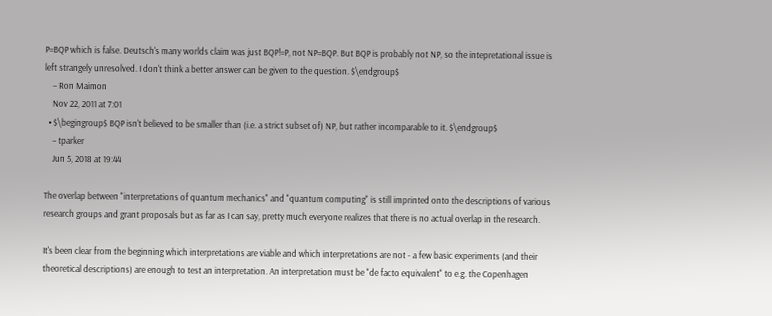P=BQP which is false. Deutsch's many worlds claim was just BQP!=P, not NP=BQP. But BQP is probably not NP, so the intepretational issue is left strangely unresolved. I don't think a better answer can be given to the question. $\endgroup$
    – Ron Maimon
    Nov 22, 2011 at 7:01
  • $\begingroup$ BQP isn't believed to be smaller than (i.e. a strict subset of) NP, but rather incomparable to it. $\endgroup$
    – tparker
    Jun 5, 2018 at 19:44

The overlap between "interpretations of quantum mechanics" and "quantum computing" is still imprinted onto the descriptions of various research groups and grant proposals but as far as I can say, pretty much everyone realizes that there is no actual overlap in the research.

It's been clear from the beginning which interpretations are viable and which interpretations are not - a few basic experiments (and their theoretical descriptions) are enough to test an interpretation. An interpretation must be "de facto equivalent" to e.g. the Copenhagen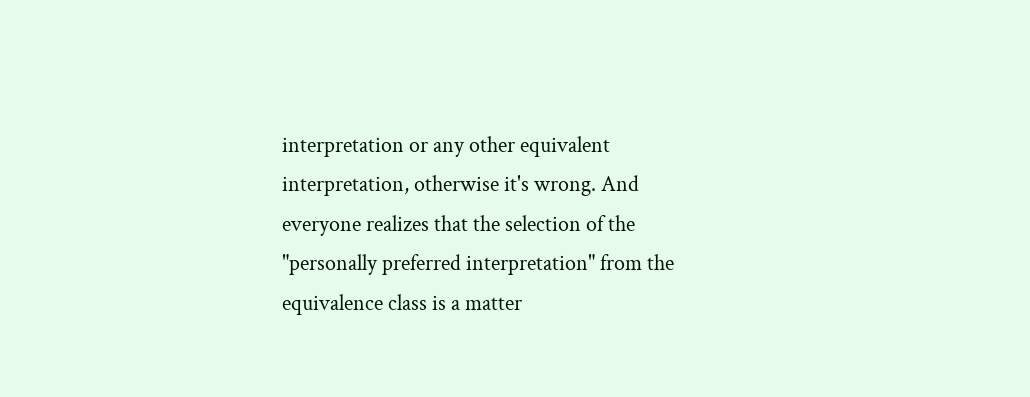interpretation or any other equivalent interpretation, otherwise it's wrong. And everyone realizes that the selection of the "personally preferred interpretation" from the equivalence class is a matter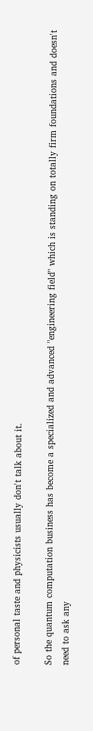of personal taste and physicists usually don't talk about it.

So the quantum computation business has become a specialized and advanced "engineering field" which is standing on totally firm foundations and doesn't need to ask any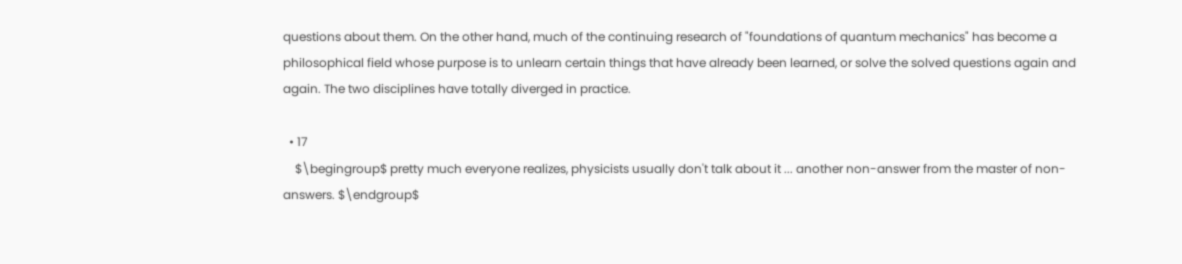questions about them. On the other hand, much of the continuing research of "foundations of quantum mechanics" has become a philosophical field whose purpose is to unlearn certain things that have already been learned, or solve the solved questions again and again. The two disciplines have totally diverged in practice.

  • 17
    $\begingroup$ pretty much everyone realizes, physicists usually don't talk about it ... another non-answer from the master of non-answers. $\endgroup$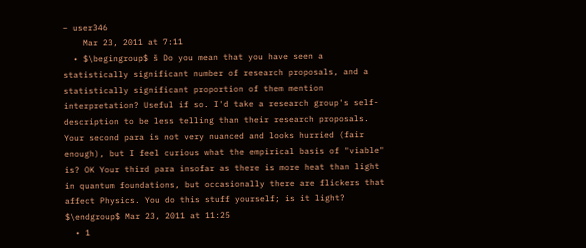– user346
    Mar 23, 2011 at 7:11
  • $\begingroup$ š Do you mean that you have seen a statistically significant number of research proposals, and a statistically significant proportion of them mention interpretation? Useful if so. I'd take a research group's self-description to be less telling than their research proposals. Your second para is not very nuanced and looks hurried (fair enough), but I feel curious what the empirical basis of "viable" is? OK Your third para insofar as there is more heat than light in quantum foundations, but occasionally there are flickers that affect Physics. You do this stuff yourself; is it light? $\endgroup$ Mar 23, 2011 at 11:25
  • 1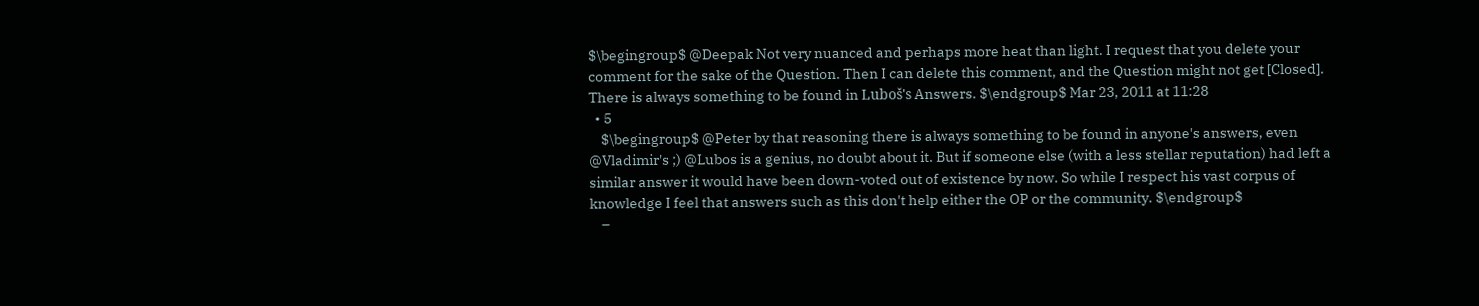$\begingroup$ @Deepak Not very nuanced and perhaps more heat than light. I request that you delete your comment for the sake of the Question. Then I can delete this comment, and the Question might not get [Closed]. There is always something to be found in Luboš's Answers. $\endgroup$ Mar 23, 2011 at 11:28
  • 5
    $\begingroup$ @Peter by that reasoning there is always something to be found in anyone's answers, even @Vladimir's ;) @Lubos is a genius, no doubt about it. But if someone else (with a less stellar reputation) had left a similar answer it would have been down-voted out of existence by now. So while I respect his vast corpus of knowledge I feel that answers such as this don't help either the OP or the community. $\endgroup$
    –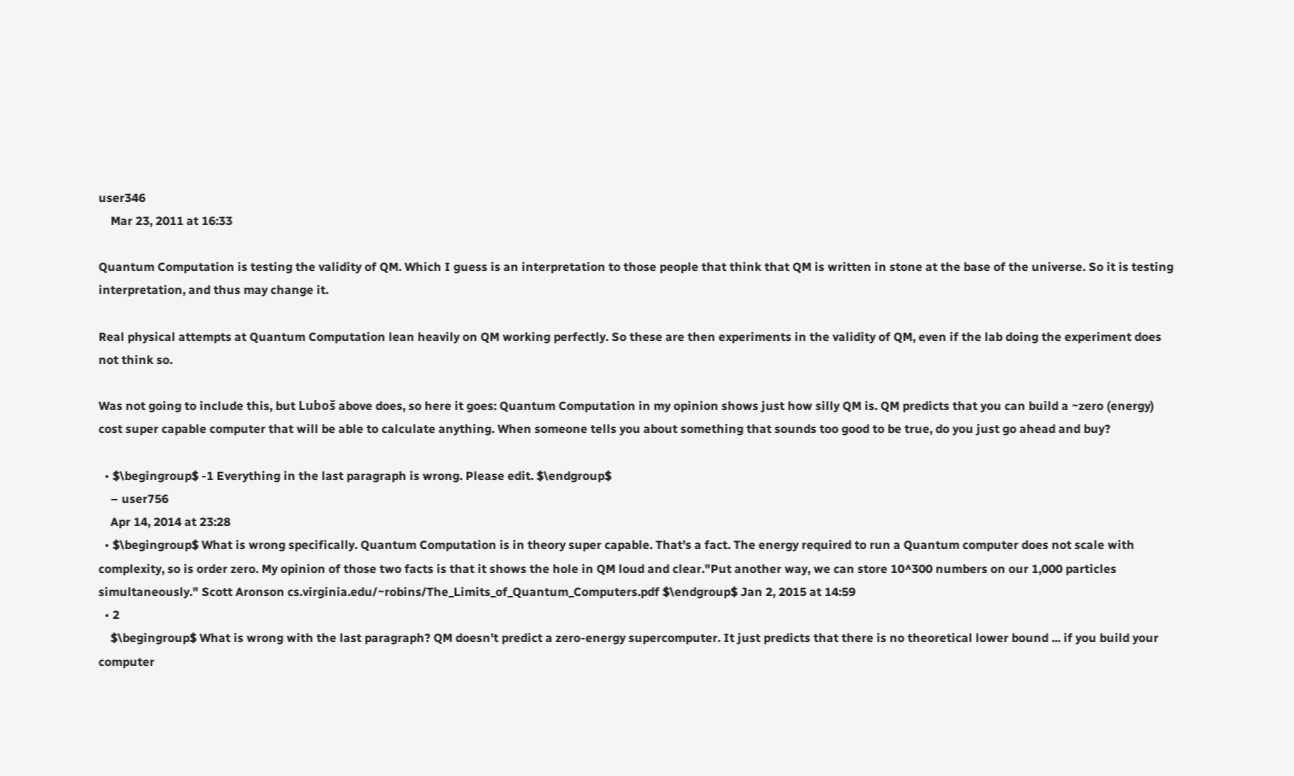user346
    Mar 23, 2011 at 16:33

Quantum Computation is testing the validity of QM. Which I guess is an interpretation to those people that think that QM is written in stone at the base of the universe. So it is testing interpretation, and thus may change it.

Real physical attempts at Quantum Computation lean heavily on QM working perfectly. So these are then experiments in the validity of QM, even if the lab doing the experiment does not think so.

Was not going to include this, but Luboš above does, so here it goes: Quantum Computation in my opinion shows just how silly QM is. QM predicts that you can build a ~zero (energy) cost super capable computer that will be able to calculate anything. When someone tells you about something that sounds too good to be true, do you just go ahead and buy?

  • $\begingroup$ -1 Everything in the last paragraph is wrong. Please edit. $\endgroup$
    – user756
    Apr 14, 2014 at 23:28
  • $\begingroup$ What is wrong specifically. Quantum Computation is in theory super capable. That's a fact. The energy required to run a Quantum computer does not scale with complexity, so is order zero. My opinion of those two facts is that it shows the hole in QM loud and clear."Put another way, we can store 10^300 numbers on our 1,000 particles simultaneously." Scott Aronson cs.virginia.edu/~robins/The_Limits_of_Quantum_Computers.pdf $\endgroup$ Jan 2, 2015 at 14:59
  • 2
    $\begingroup$ What is wrong with the last paragraph? QM doesn't predict a zero-energy supercomputer. It just predicts that there is no theoretical lower bound ... if you build your computer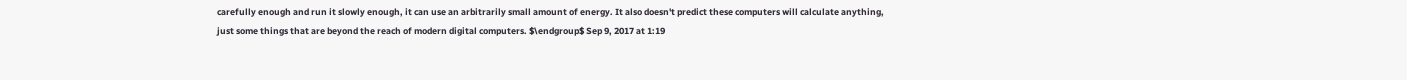carefully enough and run it slowly enough, it can use an arbitrarily small amount of energy. It also doesn't predict these computers will calculate anything, just some things that are beyond the reach of modern digital computers. $\endgroup$ Sep 9, 2017 at 1:19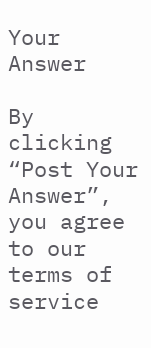Your Answer

By clicking “Post Your Answer”, you agree to our terms of service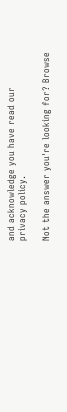and acknowledge you have read our privacy policy.

Not the answer you're looking for? Browse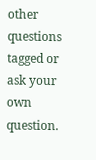other questions tagged or ask your own question.